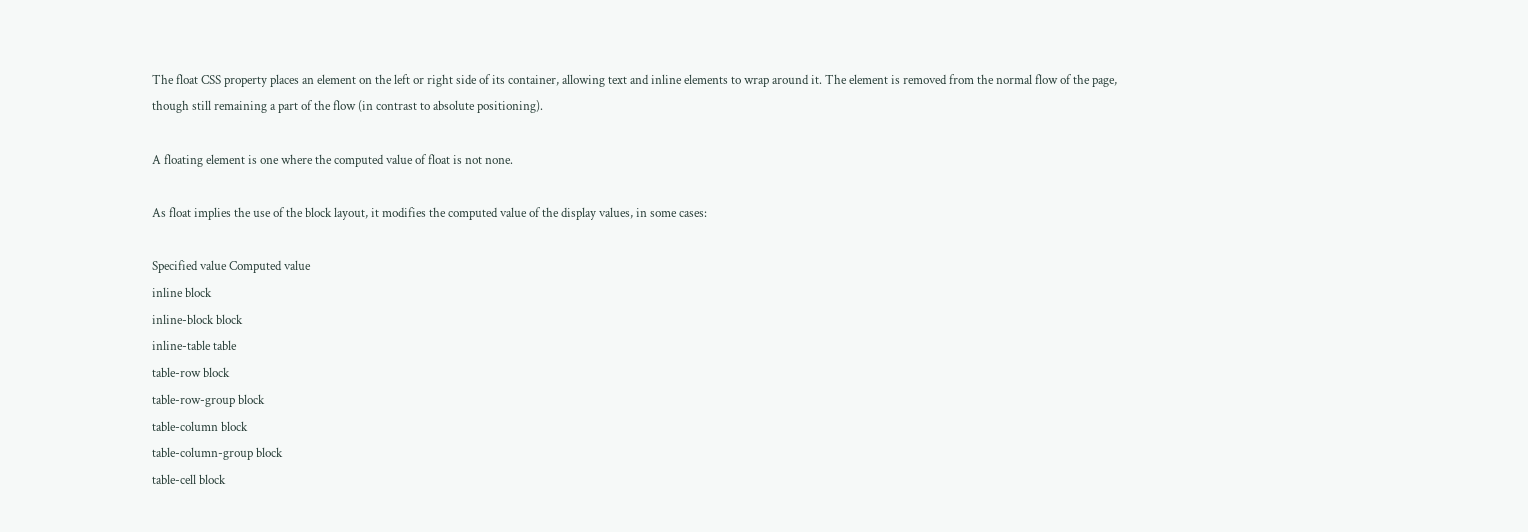The float CSS property places an element on the left or right side of its container, allowing text and inline elements to wrap around it. The element is removed from the normal flow of the page, though still remaining a part of the flow (in contrast to absolute positioning).

A floating element is one where the computed value of float is not none.

As float implies the use of the block layout, it modifies the computed value of the display values, in some cases:

Specified value Computed value
inline block
inline-block block
inline-table table
table-row block
table-row-group block
table-column block
table-column-group block
table-cell block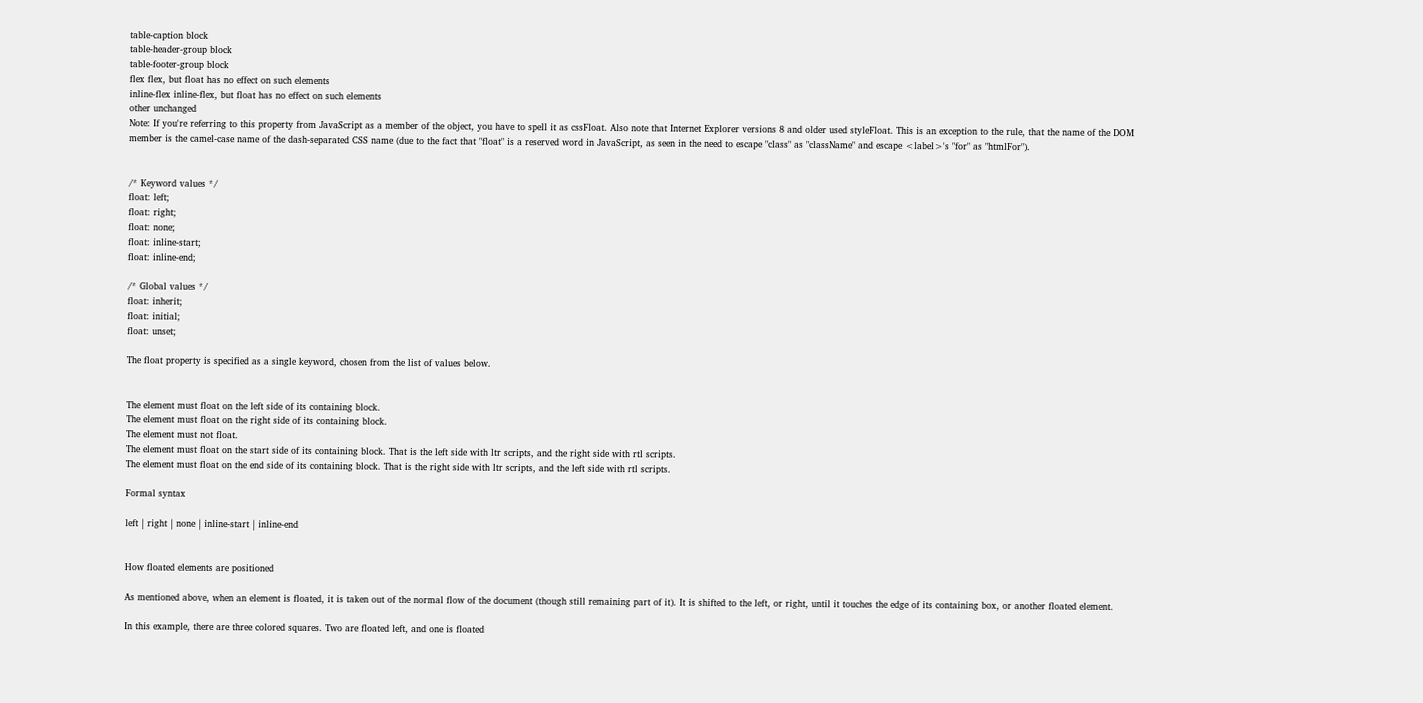table-caption block
table-header-group block
table-footer-group block
flex flex, but float has no effect on such elements
inline-flex inline-flex, but float has no effect on such elements
other unchanged
Note: If you're referring to this property from JavaScript as a member of the object, you have to spell it as cssFloat. Also note that Internet Explorer versions 8 and older used styleFloat. This is an exception to the rule, that the name of the DOM member is the camel-case name of the dash-separated CSS name (due to the fact that "float" is a reserved word in JavaScript, as seen in the need to escape "class" as "className" and escape <label>'s "for" as "htmlFor").


/* Keyword values */
float: left;
float: right;
float: none;
float: inline-start;
float: inline-end;

/* Global values */
float: inherit;
float: initial;
float: unset;

The float property is specified as a single keyword, chosen from the list of values below.


The element must float on the left side of its containing block.
The element must float on the right side of its containing block.
The element must not float.
The element must float on the start side of its containing block. That is the left side with ltr scripts, and the right side with rtl scripts.
The element must float on the end side of its containing block. That is the right side with ltr scripts, and the left side with rtl scripts.

Formal syntax

left | right | none | inline-start | inline-end


How floated elements are positioned

As mentioned above, when an element is floated, it is taken out of the normal flow of the document (though still remaining part of it). It is shifted to the left, or right, until it touches the edge of its containing box, or another floated element.

In this example, there are three colored squares. Two are floated left, and one is floated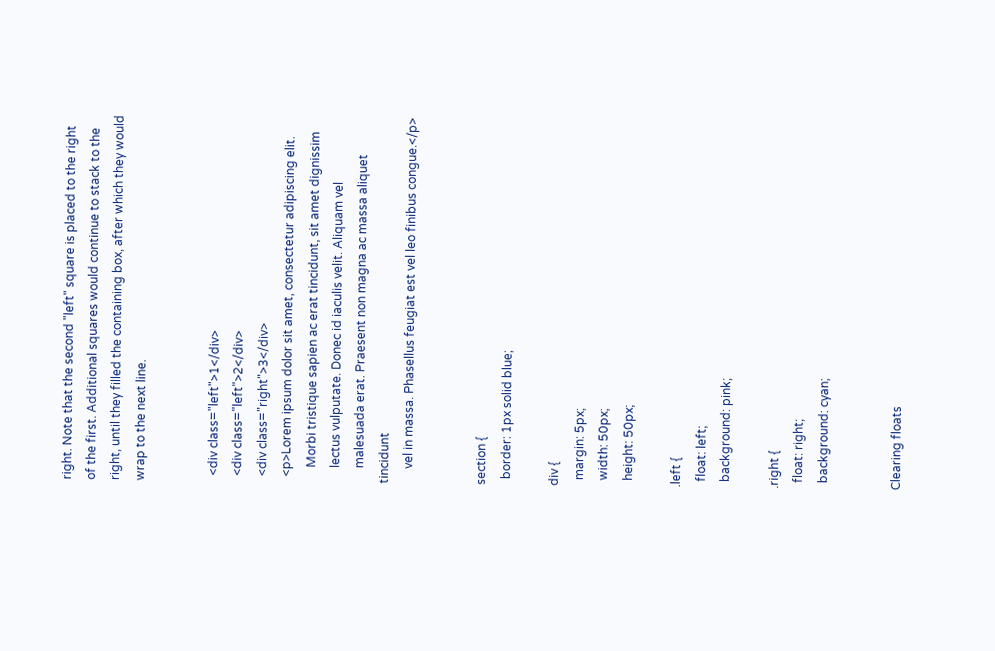right. Note that the second "left" square is placed to the right of the first. Additional squares would continue to stack to the right, until they filled the containing box, after which they would wrap to the next line.


  <div class="left">1</div>
  <div class="left">2</div>
  <div class="right">3</div>
  <p>Lorem ipsum dolor sit amet, consectetur adipiscing elit.
     Morbi tristique sapien ac erat tincidunt, sit amet dignissim
     lectus vulputate. Donec id iaculis velit. Aliquam vel
     malesuada erat. Praesent non magna ac massa aliquet tincidunt
     vel in massa. Phasellus feugiat est vel leo finibus congue.</p>


section {
  border: 1px solid blue;

div {
  margin: 5px;
  width: 50px;
  height: 50px;

.left {
  float: left;
  background: pink;

.right {
  float: right;
  background: cyan;


Clearing floats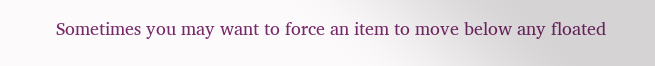Sometimes you may want to force an item to move below any floated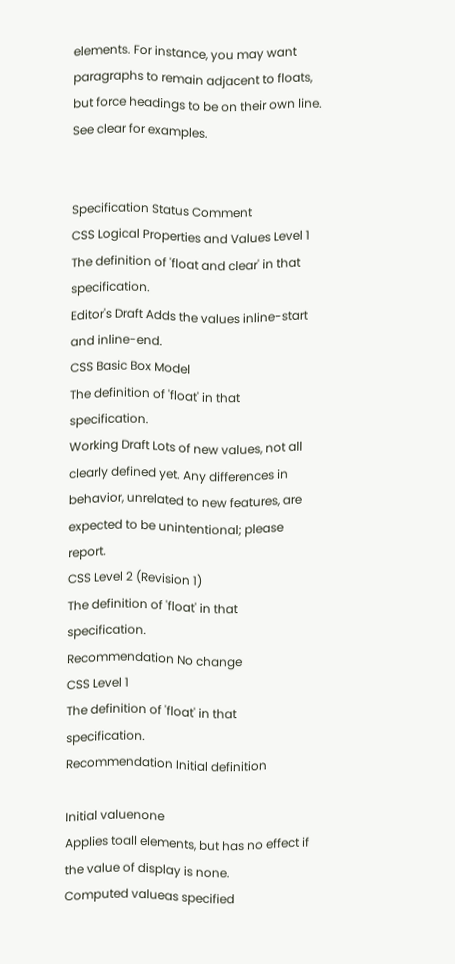elements. For instance, you may want paragraphs to remain adjacent to floats, but force headings to be on their own line. See clear for examples.


Specification Status Comment
CSS Logical Properties and Values Level 1
The definition of 'float and clear' in that specification.
Editor's Draft Adds the values inline-start and inline-end.
CSS Basic Box Model
The definition of 'float' in that specification.
Working Draft Lots of new values, not all clearly defined yet. Any differences in behavior, unrelated to new features, are expected to be unintentional; please report.
CSS Level 2 (Revision 1)
The definition of 'float' in that specification.
Recommendation No change
CSS Level 1
The definition of 'float' in that specification.
Recommendation Initial definition

Initial valuenone
Applies toall elements, but has no effect if the value of display is none.
Computed valueas specified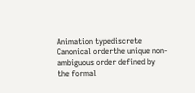Animation typediscrete
Canonical orderthe unique non-ambiguous order defined by the formal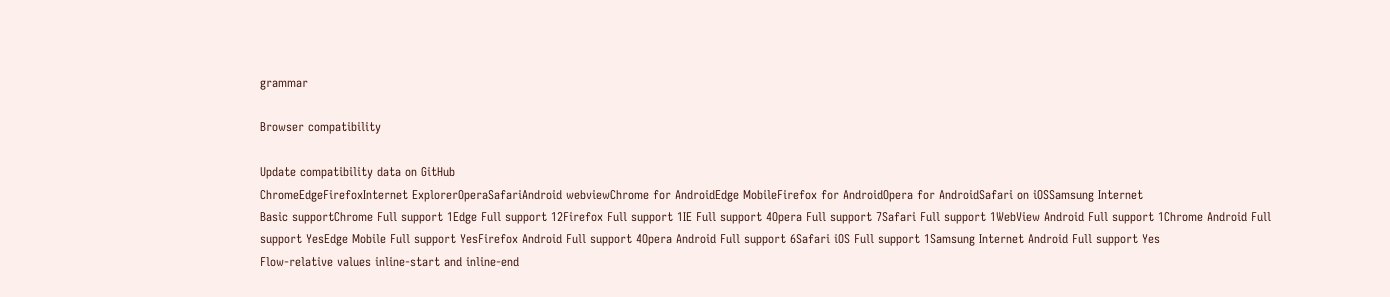grammar

Browser compatibility

Update compatibility data on GitHub
ChromeEdgeFirefoxInternet ExplorerOperaSafariAndroid webviewChrome for AndroidEdge MobileFirefox for AndroidOpera for AndroidSafari on iOSSamsung Internet
Basic supportChrome Full support 1Edge Full support 12Firefox Full support 1IE Full support 4Opera Full support 7Safari Full support 1WebView Android Full support 1Chrome Android Full support YesEdge Mobile Full support YesFirefox Android Full support 4Opera Android Full support 6Safari iOS Full support 1Samsung Internet Android Full support Yes
Flow-relative values inline-start and inline-end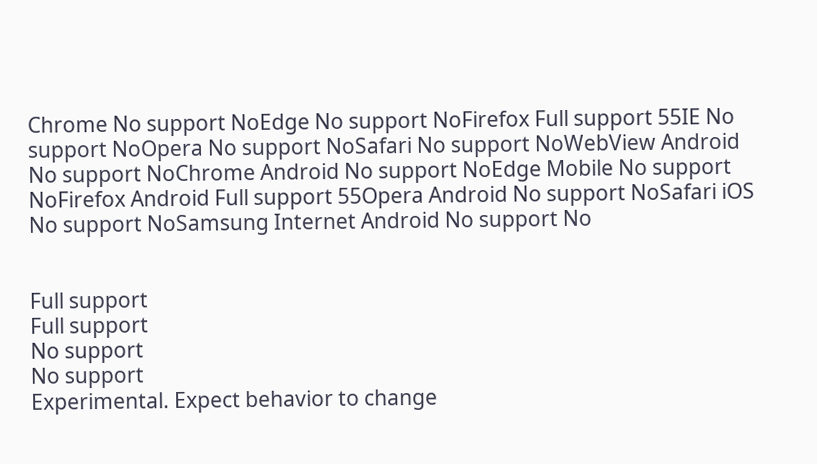Chrome No support NoEdge No support NoFirefox Full support 55IE No support NoOpera No support NoSafari No support NoWebView Android No support NoChrome Android No support NoEdge Mobile No support NoFirefox Android Full support 55Opera Android No support NoSafari iOS No support NoSamsung Internet Android No support No


Full support
Full support
No support
No support
Experimental. Expect behavior to change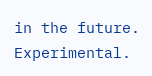in the future.
Experimental.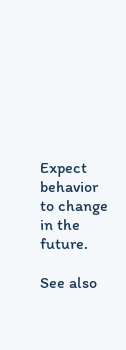Expect behavior to change in the future.

See also